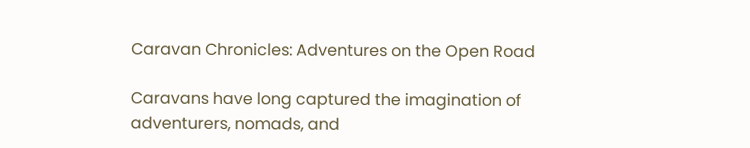Caravan Chronicles: Adventures on the Open Road

Caravans have long captured the imagination of adventurers, nomads, and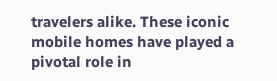travelers alike. These iconic mobile homes have played a pivotal role in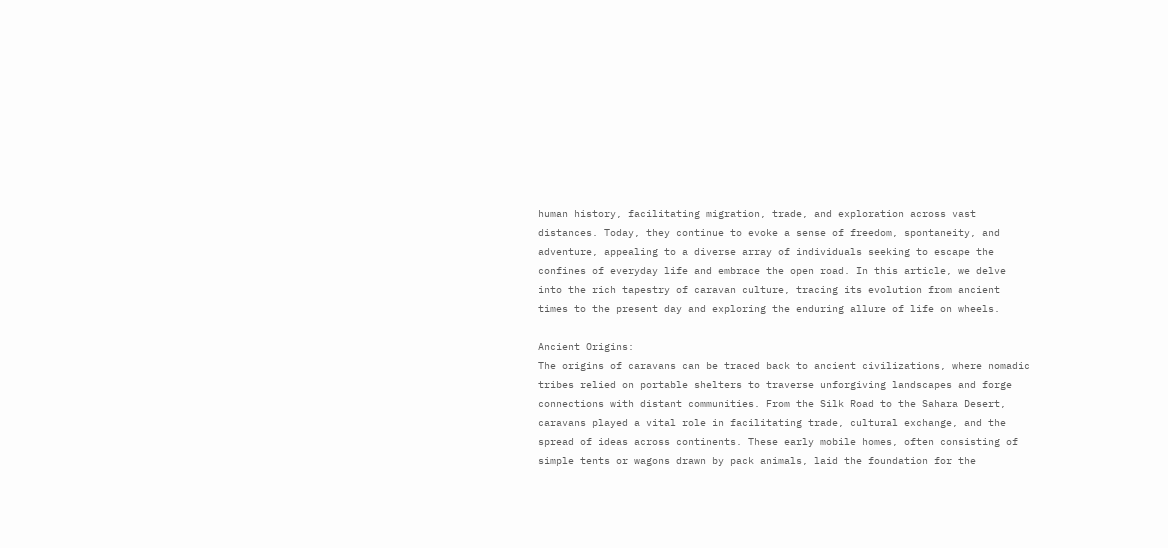human history, facilitating migration, trade, and exploration across vast distances. Today, they continue to evoke a sense of freedom, spontaneity, and adventure, appealing to a diverse array of individuals seeking to escape the confines of everyday life and embrace the open road. In this article, we delve into the rich tapestry of caravan culture, tracing its evolution from ancient times to the present day and exploring the enduring allure of life on wheels.

Ancient Origins:
The origins of caravans can be traced back to ancient civilizations, where nomadic tribes relied on portable shelters to traverse unforgiving landscapes and forge connections with distant communities. From the Silk Road to the Sahara Desert, caravans played a vital role in facilitating trade, cultural exchange, and the spread of ideas across continents. These early mobile homes, often consisting of simple tents or wagons drawn by pack animals, laid the foundation for the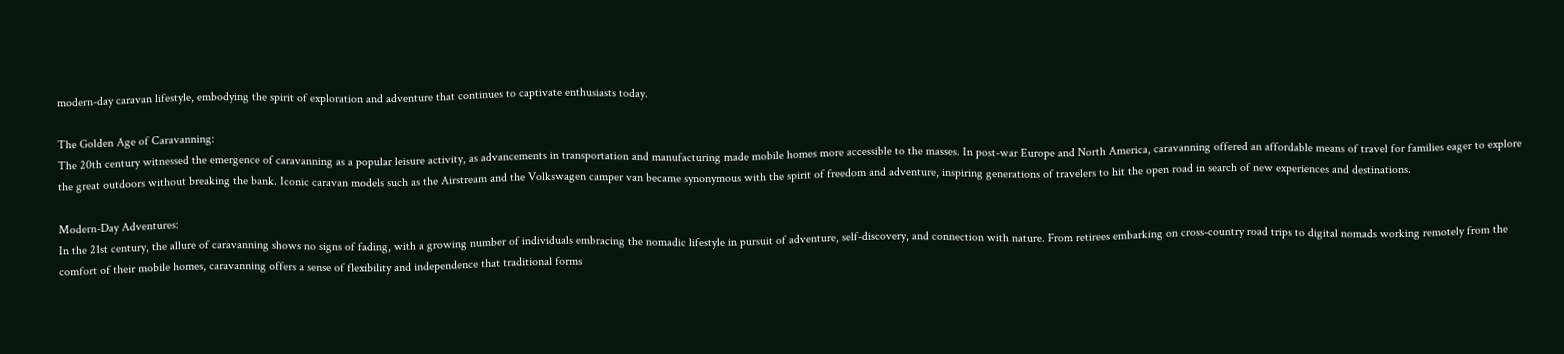modern-day caravan lifestyle, embodying the spirit of exploration and adventure that continues to captivate enthusiasts today.

The Golden Age of Caravanning:
The 20th century witnessed the emergence of caravanning as a popular leisure activity, as advancements in transportation and manufacturing made mobile homes more accessible to the masses. In post-war Europe and North America, caravanning offered an affordable means of travel for families eager to explore the great outdoors without breaking the bank. Iconic caravan models such as the Airstream and the Volkswagen camper van became synonymous with the spirit of freedom and adventure, inspiring generations of travelers to hit the open road in search of new experiences and destinations.

Modern-Day Adventures:
In the 21st century, the allure of caravanning shows no signs of fading, with a growing number of individuals embracing the nomadic lifestyle in pursuit of adventure, self-discovery, and connection with nature. From retirees embarking on cross-country road trips to digital nomads working remotely from the comfort of their mobile homes, caravanning offers a sense of flexibility and independence that traditional forms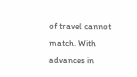of travel cannot match. With advances in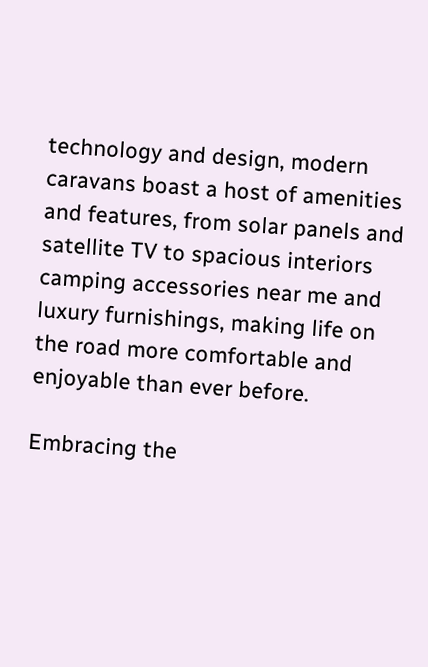technology and design, modern caravans boast a host of amenities and features, from solar panels and satellite TV to spacious interiors camping accessories near me and luxury furnishings, making life on the road more comfortable and enjoyable than ever before.

Embracing the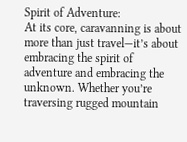Spirit of Adventure:
At its core, caravanning is about more than just travel—it’s about embracing the spirit of adventure and embracing the unknown. Whether you’re traversing rugged mountain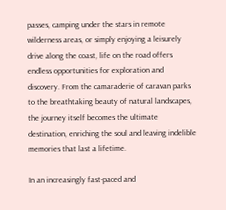passes, camping under the stars in remote wilderness areas, or simply enjoying a leisurely drive along the coast, life on the road offers endless opportunities for exploration and discovery. From the camaraderie of caravan parks to the breathtaking beauty of natural landscapes, the journey itself becomes the ultimate destination, enriching the soul and leaving indelible memories that last a lifetime.

In an increasingly fast-paced and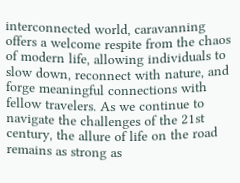interconnected world, caravanning offers a welcome respite from the chaos of modern life, allowing individuals to slow down, reconnect with nature, and forge meaningful connections with fellow travelers. As we continue to navigate the challenges of the 21st century, the allure of life on the road remains as strong as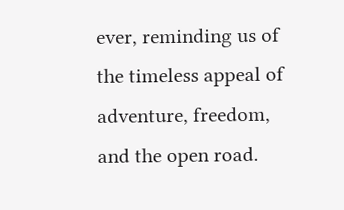ever, reminding us of the timeless appeal of adventure, freedom, and the open road.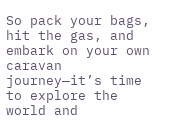So pack your bags, hit the gas, and embark on your own caravan journey—it’s time to explore the world and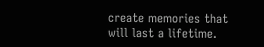create memories that will last a lifetime.